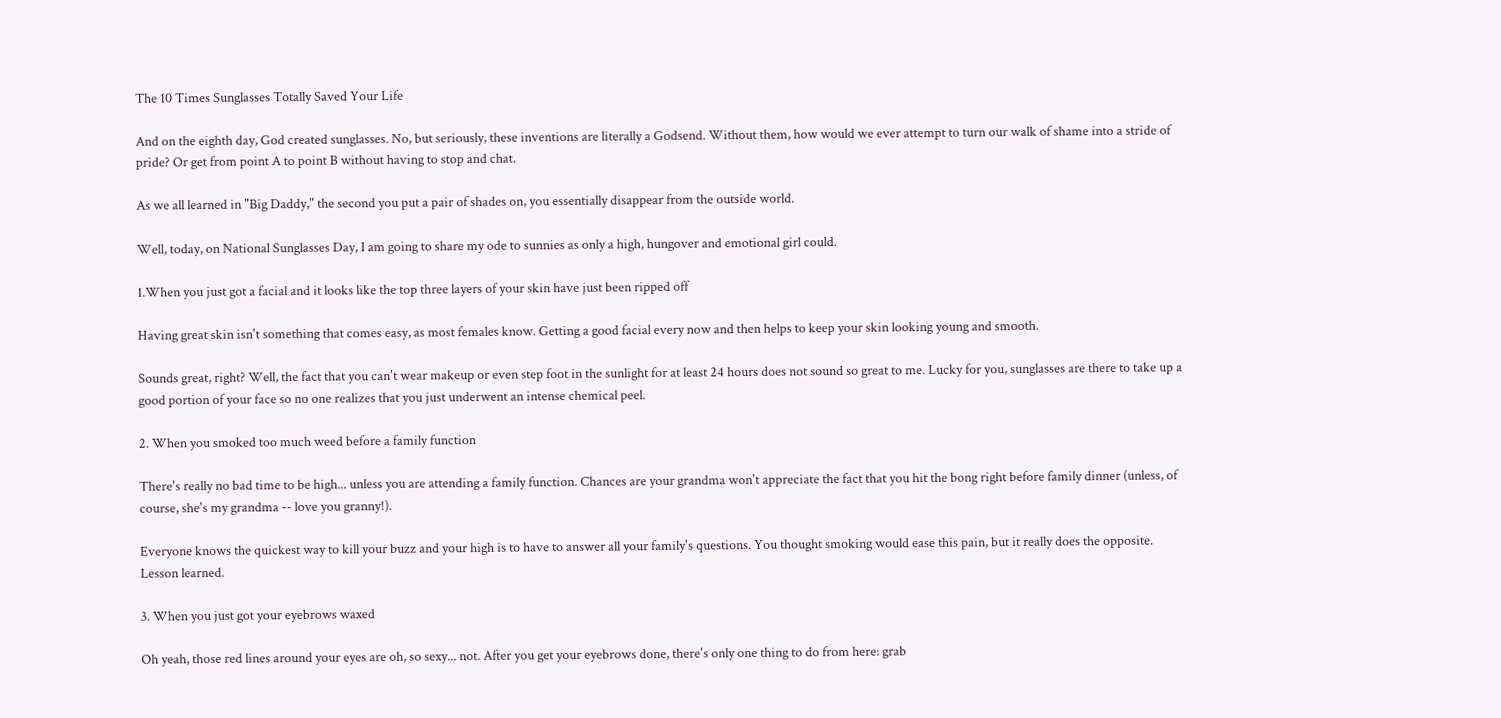The 10 Times Sunglasses Totally Saved Your Life

And on the eighth day, God created sunglasses. No, but seriously, these inventions are literally a Godsend. Without them, how would we ever attempt to turn our walk of shame into a stride of pride? Or get from point A to point B without having to stop and chat.

As we all learned in "Big Daddy," the second you put a pair of shades on, you essentially disappear from the outside world.

Well, today, on National Sunglasses Day, I am going to share my ode to sunnies as only a high, hungover and emotional girl could.

1.When you just got a facial and it looks like the top three layers of your skin have just been ripped off

Having great skin isn't something that comes easy, as most females know. Getting a good facial every now and then helps to keep your skin looking young and smooth.

Sounds great, right? Well, the fact that you can't wear makeup or even step foot in the sunlight for at least 24 hours does not sound so great to me. Lucky for you, sunglasses are there to take up a good portion of your face so no one realizes that you just underwent an intense chemical peel.

2. When you smoked too much weed before a family function

There's really no bad time to be high... unless you are attending a family function. Chances are your grandma won't appreciate the fact that you hit the bong right before family dinner (unless, of course, she's my grandma -- love you granny!).

Everyone knows the quickest way to kill your buzz and your high is to have to answer all your family's questions. You thought smoking would ease this pain, but it really does the opposite. Lesson learned.

3. When you just got your eyebrows waxed

Oh yeah, those red lines around your eyes are oh, so sexy... not. After you get your eyebrows done, there's only one thing to do from here: grab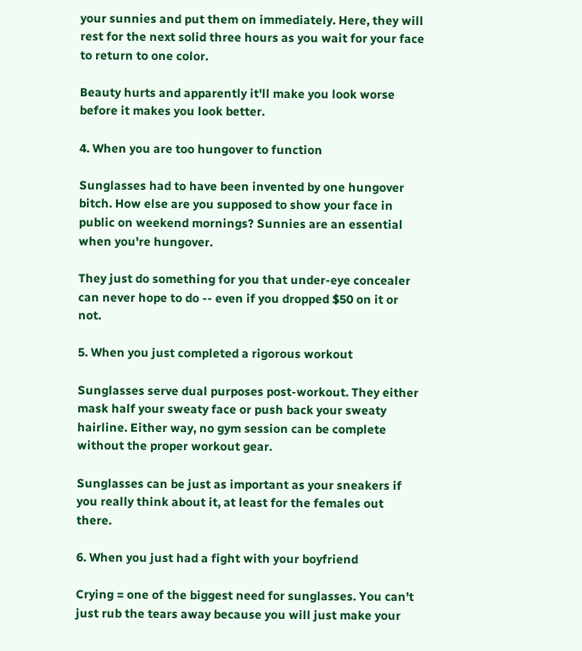your sunnies and put them on immediately. Here, they will rest for the next solid three hours as you wait for your face to return to one color.

Beauty hurts and apparently it'll make you look worse before it makes you look better.

4. When you are too hungover to function

Sunglasses had to have been invented by one hungover bitch. How else are you supposed to show your face in public on weekend mornings? Sunnies are an essential when you're hungover.

They just do something for you that under-eye concealer can never hope to do -- even if you dropped $50 on it or not.

5. When you just completed a rigorous workout

Sunglasses serve dual purposes post-workout. They either mask half your sweaty face or push back your sweaty hairline. Either way, no gym session can be complete without the proper workout gear.

Sunglasses can be just as important as your sneakers if you really think about it, at least for the females out there.

6. When you just had a fight with your boyfriend

Crying = one of the biggest need for sunglasses. You can't just rub the tears away because you will just make your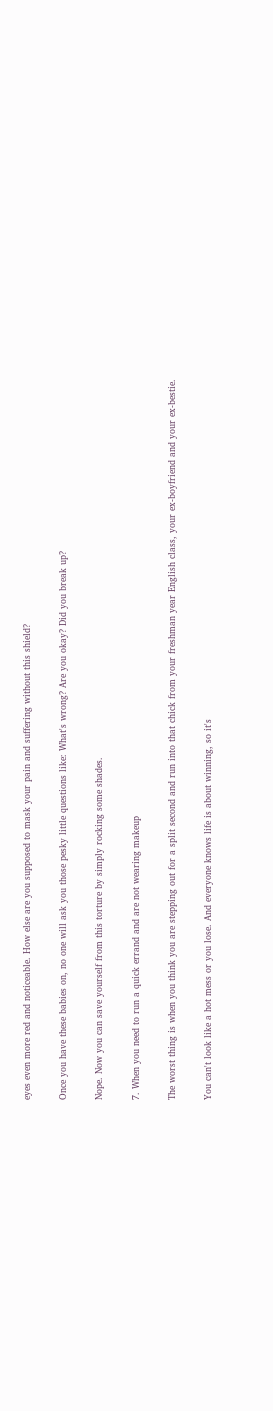eyes even more red and noticeable. How else are you supposed to mask your pain and suffering without this shield?

Once you have these babies on, no one will ask you those pesky little questions like: What's wrong? Are you okay? Did you break up?

Nope. Now you can save yourself from this torture by simply rocking some shades.

7. When you need to run a quick errand and are not wearing makeup

The worst thing is when you think you are stepping out for a split second and run into that chick from your freshman year English class, your ex-boyfriend and your ex-bestie.

You can't look like a hot mess or you lose. And everyone knows life is about winning, so it's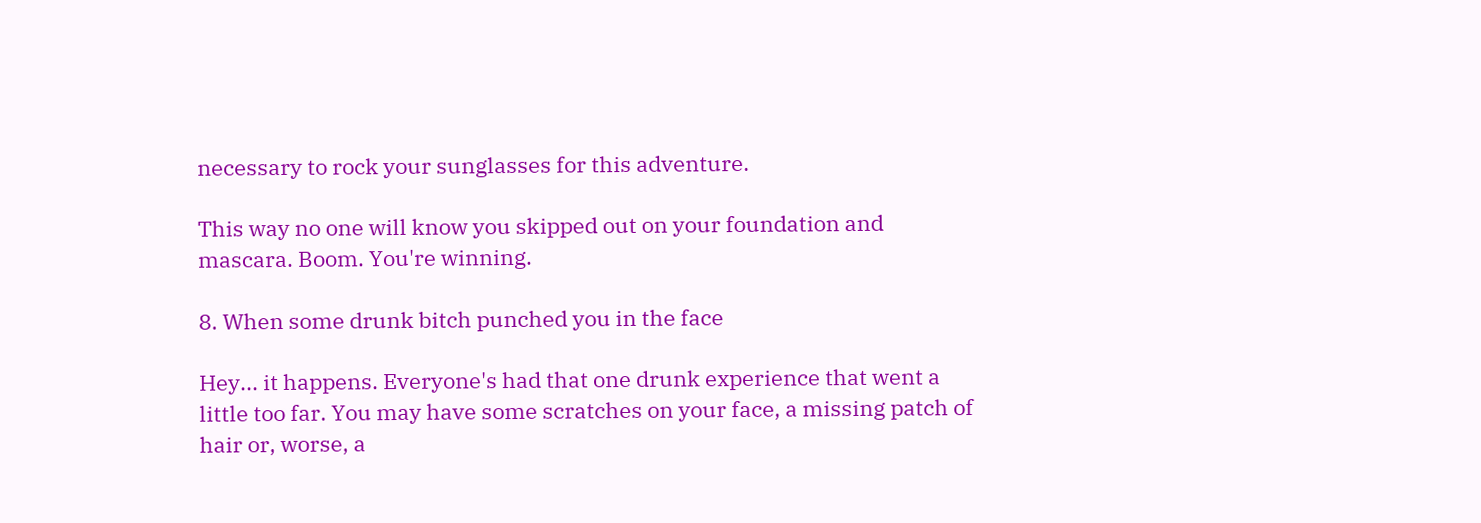necessary to rock your sunglasses for this adventure.

This way no one will know you skipped out on your foundation and mascara. Boom. You're winning.

8. When some drunk bitch punched you in the face

Hey... it happens. Everyone's had that one drunk experience that went a little too far. You may have some scratches on your face, a missing patch of hair or, worse, a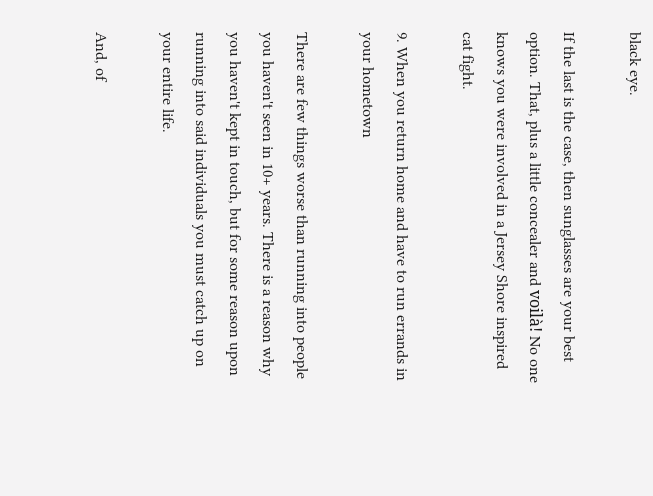black eye.

If the last is the case, then sunglasses are your best option. That, plus a little concealer and voilà! No one knows you were involved in a Jersey Shore inspired cat fight.

9. When you return home and have to run errands in your hometown

There are few things worse than running into people you haven't seen in 10+ years. There is a reason why you haven't kept in touch, but for some reason upon running into said individuals you must catch up on your entire life.

And, of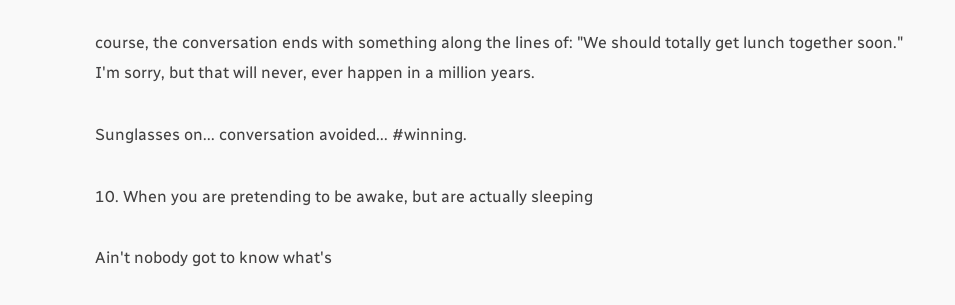course, the conversation ends with something along the lines of: "We should totally get lunch together soon." I'm sorry, but that will never, ever happen in a million years.

Sunglasses on... conversation avoided... #winning.

10. When you are pretending to be awake, but are actually sleeping

Ain't nobody got to know what's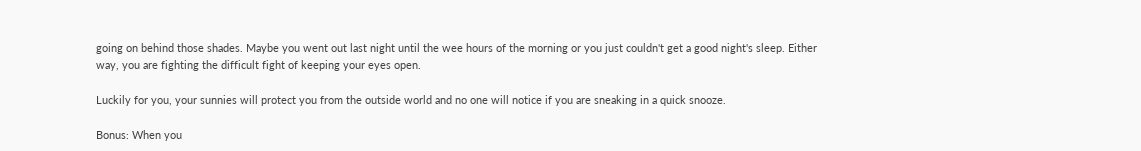going on behind those shades. Maybe you went out last night until the wee hours of the morning or you just couldn't get a good night's sleep. Either way, you are fighting the difficult fight of keeping your eyes open.

Luckily for you, your sunnies will protect you from the outside world and no one will notice if you are sneaking in a quick snooze.

Bonus: When you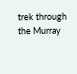trek through the Murray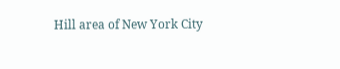Hill area of New York City